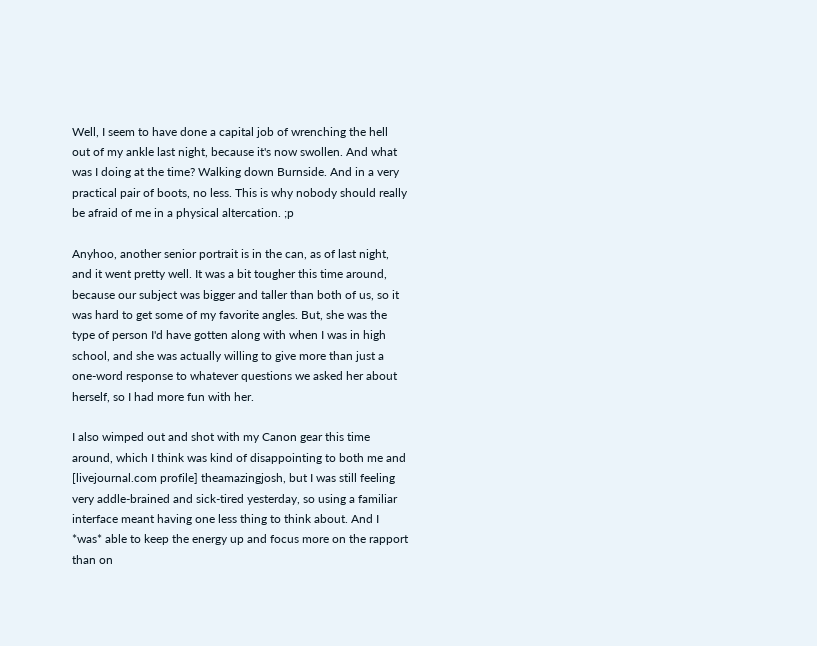Well, I seem to have done a capital job of wrenching the hell out of my ankle last night, because it's now swollen. And what was I doing at the time? Walking down Burnside. And in a very practical pair of boots, no less. This is why nobody should really be afraid of me in a physical altercation. ;p

Anyhoo, another senior portrait is in the can, as of last night, and it went pretty well. It was a bit tougher this time around, because our subject was bigger and taller than both of us, so it was hard to get some of my favorite angles. But, she was the type of person I'd have gotten along with when I was in high school, and she was actually willing to give more than just a one-word response to whatever questions we asked her about herself, so I had more fun with her.

I also wimped out and shot with my Canon gear this time around, which I think was kind of disappointing to both me and [livejournal.com profile] theamazingjosh, but I was still feeling very addle-brained and sick-tired yesterday, so using a familiar interface meant having one less thing to think about. And I *was* able to keep the energy up and focus more on the rapport than on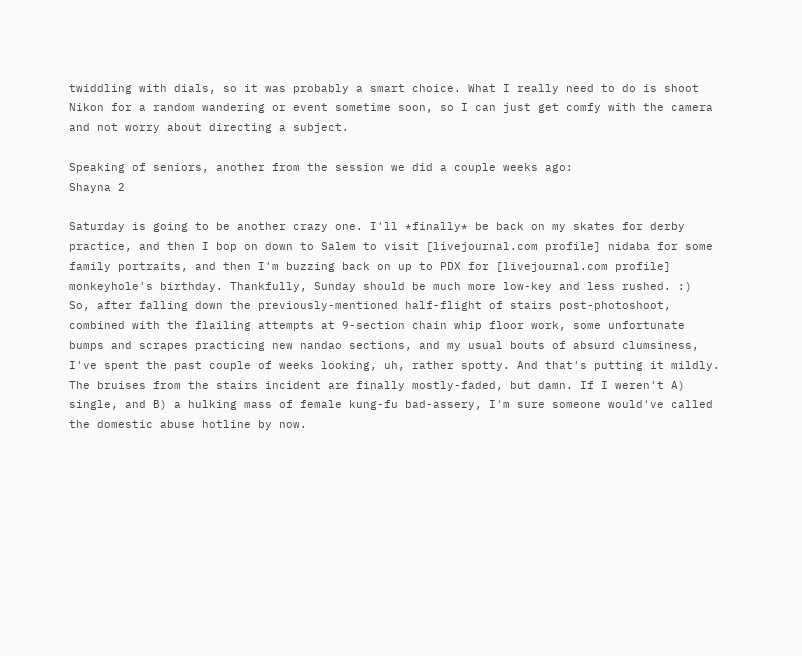twiddling with dials, so it was probably a smart choice. What I really need to do is shoot Nikon for a random wandering or event sometime soon, so I can just get comfy with the camera and not worry about directing a subject.

Speaking of seniors, another from the session we did a couple weeks ago:
Shayna 2

Saturday is going to be another crazy one. I'll *finally* be back on my skates for derby practice, and then I bop on down to Salem to visit [livejournal.com profile] nidaba for some family portraits, and then I'm buzzing back on up to PDX for [livejournal.com profile] monkeyhole's birthday. Thankfully, Sunday should be much more low-key and less rushed. :)
So, after falling down the previously-mentioned half-flight of stairs post-photoshoot, combined with the flailing attempts at 9-section chain whip floor work, some unfortunate bumps and scrapes practicing new nandao sections, and my usual bouts of absurd clumsiness, I've spent the past couple of weeks looking, uh, rather spotty. And that's putting it mildly. The bruises from the stairs incident are finally mostly-faded, but damn. If I weren't A) single, and B) a hulking mass of female kung-fu bad-assery, I'm sure someone would've called the domestic abuse hotline by now.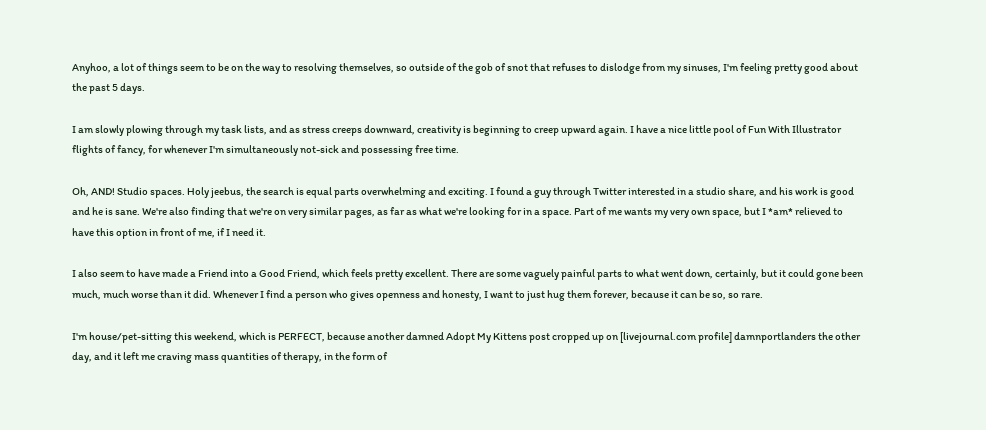Anyhoo, a lot of things seem to be on the way to resolving themselves, so outside of the gob of snot that refuses to dislodge from my sinuses, I'm feeling pretty good about the past 5 days.

I am slowly plowing through my task lists, and as stress creeps downward, creativity is beginning to creep upward again. I have a nice little pool of Fun With Illustrator flights of fancy, for whenever I'm simultaneously not-sick and possessing free time.

Oh, AND! Studio spaces. Holy jeebus, the search is equal parts overwhelming and exciting. I found a guy through Twitter interested in a studio share, and his work is good and he is sane. We're also finding that we're on very similar pages, as far as what we're looking for in a space. Part of me wants my very own space, but I *am* relieved to have this option in front of me, if I need it.

I also seem to have made a Friend into a Good Friend, which feels pretty excellent. There are some vaguely painful parts to what went down, certainly, but it could gone been much, much worse than it did. Whenever I find a person who gives openness and honesty, I want to just hug them forever, because it can be so, so rare.

I'm house/pet-sitting this weekend, which is PERFECT, because another damned Adopt My Kittens post cropped up on [livejournal.com profile] damnportlanders the other day, and it left me craving mass quantities of therapy, in the form of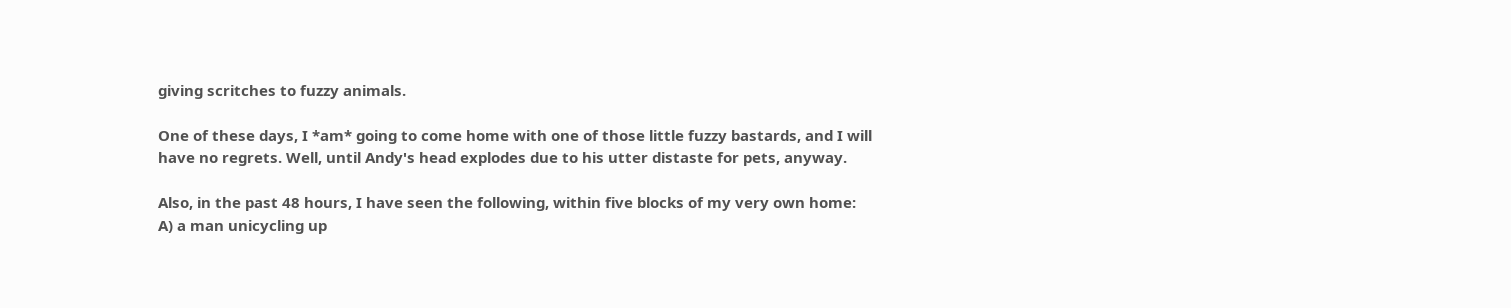giving scritches to fuzzy animals.

One of these days, I *am* going to come home with one of those little fuzzy bastards, and I will have no regrets. Well, until Andy's head explodes due to his utter distaste for pets, anyway.

Also, in the past 48 hours, I have seen the following, within five blocks of my very own home:
A) a man unicycling up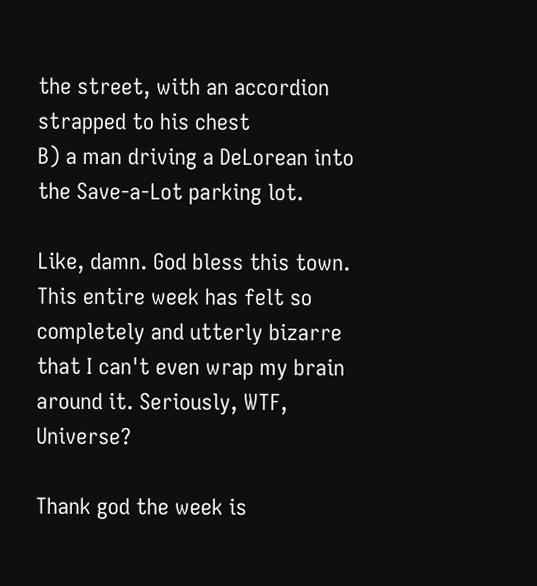the street, with an accordion strapped to his chest
B) a man driving a DeLorean into the Save-a-Lot parking lot.

Like, damn. God bless this town.
This entire week has felt so completely and utterly bizarre that I can't even wrap my brain around it. Seriously, WTF, Universe?

Thank god the week is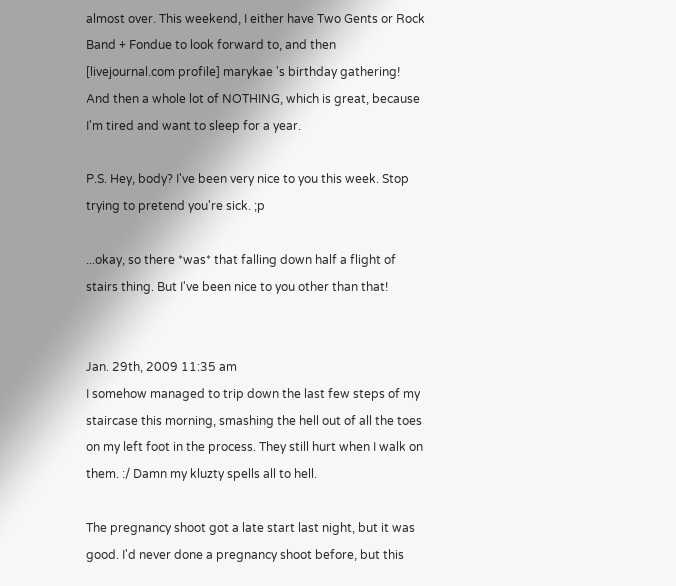almost over. This weekend, I either have Two Gents or Rock Band + Fondue to look forward to, and then [livejournal.com profile] marykae 's birthday gathering! And then a whole lot of NOTHING, which is great, because I'm tired and want to sleep for a year.

P.S. Hey, body? I've been very nice to you this week. Stop trying to pretend you're sick. ;p

...okay, so there *was* that falling down half a flight of stairs thing. But I've been nice to you other than that!


Jan. 29th, 2009 11:35 am
I somehow managed to trip down the last few steps of my staircase this morning, smashing the hell out of all the toes on my left foot in the process. They still hurt when I walk on them. :/ Damn my kluzty spells all to hell.

The pregnancy shoot got a late start last night, but it was good. I'd never done a pregnancy shoot before, but this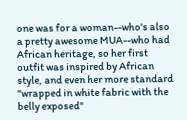one was for a woman--who's also a pretty awesome MUA--who had African heritage, so her first outfit was inspired by African style, and even her more standard "wrapped in white fabric with the belly exposed"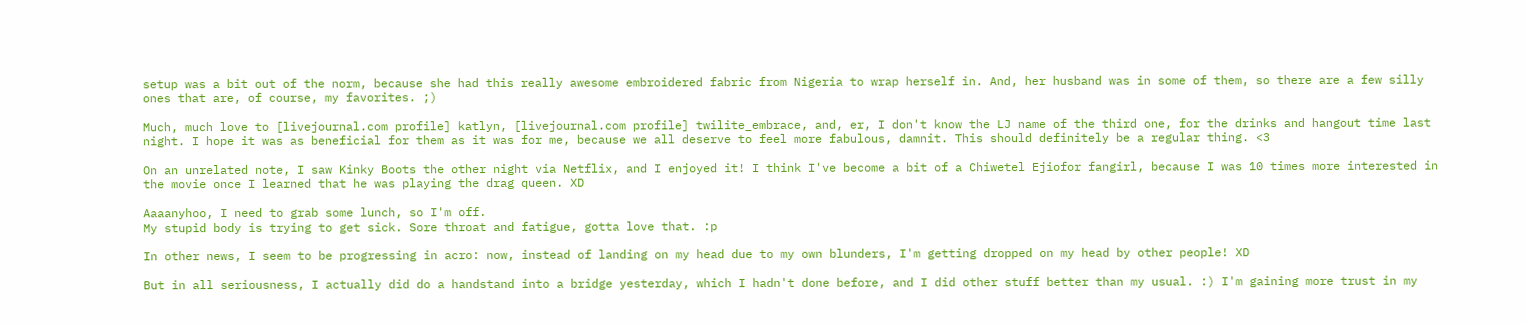setup was a bit out of the norm, because she had this really awesome embroidered fabric from Nigeria to wrap herself in. And, her husband was in some of them, so there are a few silly ones that are, of course, my favorites. ;)

Much, much love to [livejournal.com profile] katlyn, [livejournal.com profile] twilite_embrace, and, er, I don't know the LJ name of the third one, for the drinks and hangout time last night. I hope it was as beneficial for them as it was for me, because we all deserve to feel more fabulous, damnit. This should definitely be a regular thing. <3

On an unrelated note, I saw Kinky Boots the other night via Netflix, and I enjoyed it! I think I've become a bit of a Chiwetel Ejiofor fangirl, because I was 10 times more interested in the movie once I learned that he was playing the drag queen. XD

Aaaanyhoo, I need to grab some lunch, so I'm off.
My stupid body is trying to get sick. Sore throat and fatigue, gotta love that. :p

In other news, I seem to be progressing in acro: now, instead of landing on my head due to my own blunders, I'm getting dropped on my head by other people! XD

But in all seriousness, I actually did do a handstand into a bridge yesterday, which I hadn't done before, and I did other stuff better than my usual. :) I'm gaining more trust in my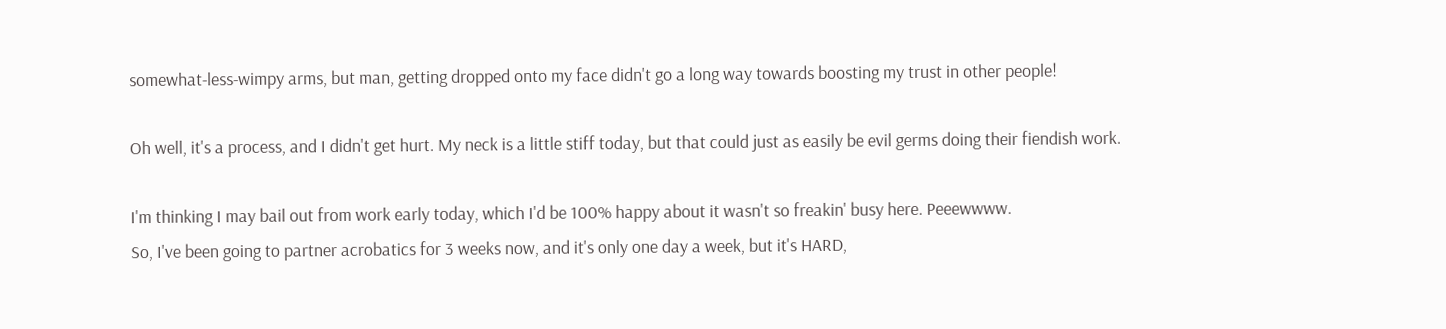somewhat-less-wimpy arms, but man, getting dropped onto my face didn't go a long way towards boosting my trust in other people!

Oh well, it's a process, and I didn't get hurt. My neck is a little stiff today, but that could just as easily be evil germs doing their fiendish work.

I'm thinking I may bail out from work early today, which I'd be 100% happy about it wasn't so freakin' busy here. Peeewwww.
So, I've been going to partner acrobatics for 3 weeks now, and it's only one day a week, but it's HARD,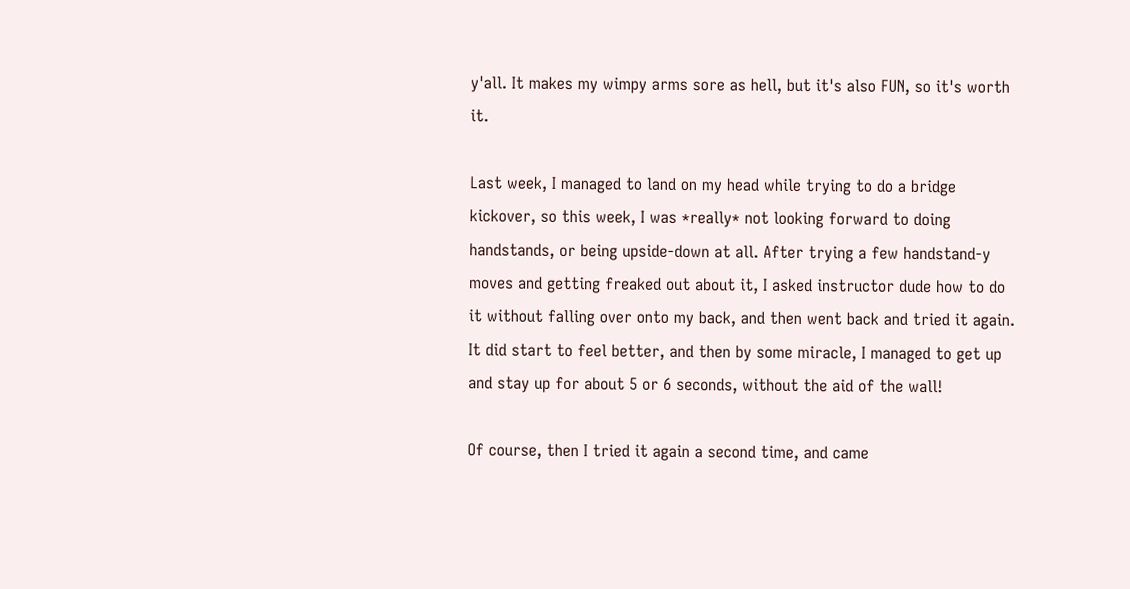y'all. It makes my wimpy arms sore as hell, but it's also FUN, so it's worth it.

Last week, I managed to land on my head while trying to do a bridge kickover, so this week, I was *really* not looking forward to doing handstands, or being upside-down at all. After trying a few handstand-y moves and getting freaked out about it, I asked instructor dude how to do it without falling over onto my back, and then went back and tried it again. It did start to feel better, and then by some miracle, I managed to get up and stay up for about 5 or 6 seconds, without the aid of the wall!

Of course, then I tried it again a second time, and came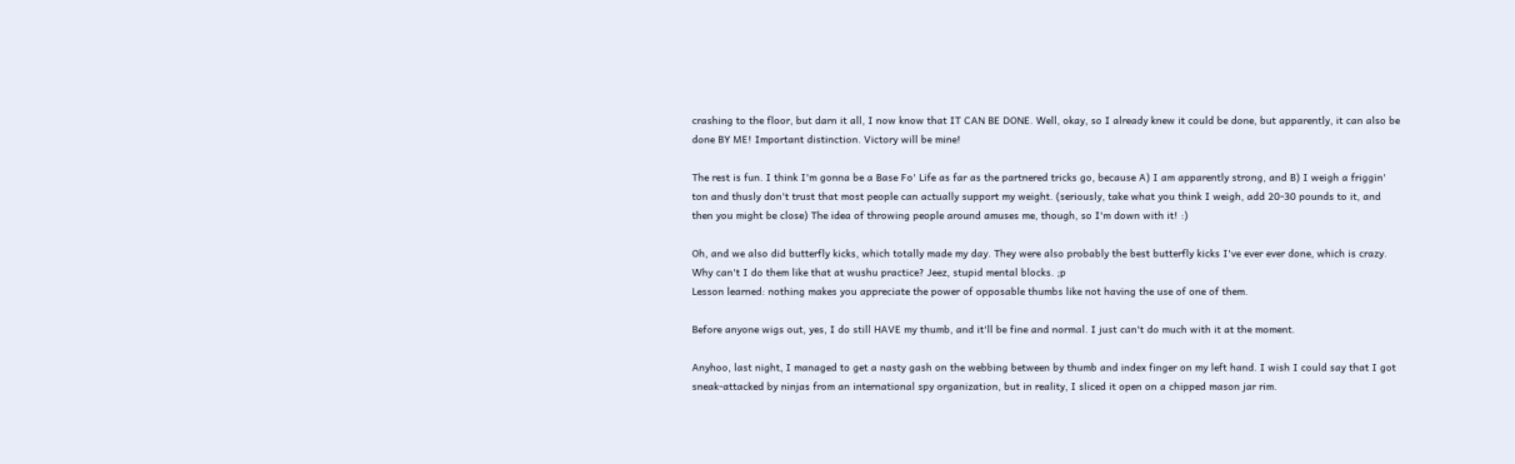crashing to the floor, but darn it all, I now know that IT CAN BE DONE. Well, okay, so I already knew it could be done, but apparently, it can also be done BY ME! Important distinction. Victory will be mine!

The rest is fun. I think I'm gonna be a Base Fo' Life as far as the partnered tricks go, because A) I am apparently strong, and B) I weigh a friggin' ton and thusly don't trust that most people can actually support my weight. (seriously, take what you think I weigh, add 20-30 pounds to it, and then you might be close) The idea of throwing people around amuses me, though, so I'm down with it! :)

Oh, and we also did butterfly kicks, which totally made my day. They were also probably the best butterfly kicks I've ever ever done, which is crazy. Why can't I do them like that at wushu practice? Jeez, stupid mental blocks. ;p
Lesson learned: nothing makes you appreciate the power of opposable thumbs like not having the use of one of them.

Before anyone wigs out, yes, I do still HAVE my thumb, and it'll be fine and normal. I just can't do much with it at the moment.

Anyhoo, last night, I managed to get a nasty gash on the webbing between by thumb and index finger on my left hand. I wish I could say that I got sneak-attacked by ninjas from an international spy organization, but in reality, I sliced it open on a chipped mason jar rim.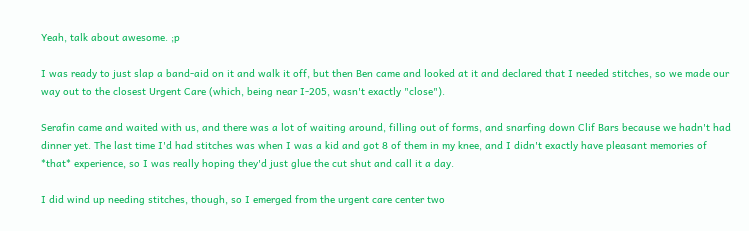Yeah, talk about awesome. ;p

I was ready to just slap a band-aid on it and walk it off, but then Ben came and looked at it and declared that I needed stitches, so we made our way out to the closest Urgent Care (which, being near I-205, wasn't exactly "close").

Serafin came and waited with us, and there was a lot of waiting around, filling out of forms, and snarfing down Clif Bars because we hadn't had dinner yet. The last time I'd had stitches was when I was a kid and got 8 of them in my knee, and I didn't exactly have pleasant memories of *that* experience, so I was really hoping they'd just glue the cut shut and call it a day.

I did wind up needing stitches, though, so I emerged from the urgent care center two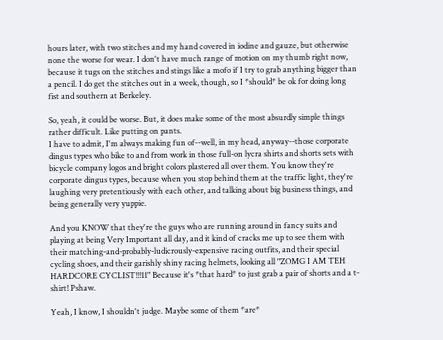hours later, with two stitches and my hand covered in iodine and gauze, but otherwise none the worse for wear. I don't have much range of motion on my thumb right now, because it tugs on the stitches and stings like a mofo if I try to grab anything bigger than a pencil. I do get the stitches out in a week, though, so I *should* be ok for doing long fist and southern at Berkeley.

So, yeah, it could be worse. But, it does make some of the most absurdly simple things rather difficult. Like putting on pants.
I have to admit, I'm always making fun of--well, in my head, anyway--those corporate dingus types who bike to and from work in those full-on lycra shirts and shorts sets with bicycle company logos and bright colors plastered all over them. You know they're corporate dingus types, because when you stop behind them at the traffic light, they're laughing very pretentiously with each other, and talking about big business things, and being generally very yuppie.

And you KNOW that they're the guys who are running around in fancy suits and playing at being Very Important all day, and it kind of cracks me up to see them with their matching-and-probably-ludicrously-expensive racing outfits, and their special cycling shoes, and their garishly shiny racing helmets, looking all "ZOMG I AM TEH HARDCORE CYCLIST!!!11" Because it's *that hard* to just grab a pair of shorts and a t-shirt! Pshaw.

Yeah, I know, I shouldn't judge. Maybe some of them *are*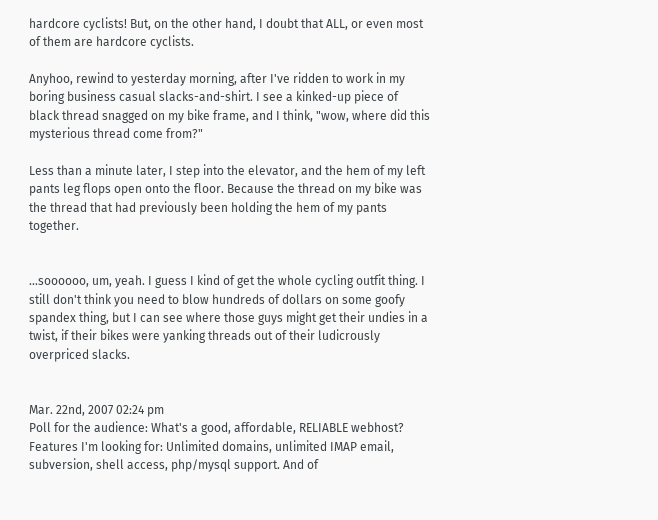hardcore cyclists! But, on the other hand, I doubt that ALL, or even most of them are hardcore cyclists.

Anyhoo, rewind to yesterday morning, after I've ridden to work in my boring business casual slacks-and-shirt. I see a kinked-up piece of black thread snagged on my bike frame, and I think, "wow, where did this mysterious thread come from?"

Less than a minute later, I step into the elevator, and the hem of my left pants leg flops open onto the floor. Because the thread on my bike was the thread that had previously been holding the hem of my pants together.


...soooooo, um, yeah. I guess I kind of get the whole cycling outfit thing. I still don't think you need to blow hundreds of dollars on some goofy spandex thing, but I can see where those guys might get their undies in a twist, if their bikes were yanking threads out of their ludicrously overpriced slacks.


Mar. 22nd, 2007 02:24 pm
Poll for the audience: What's a good, affordable, RELIABLE webhost? Features I'm looking for: Unlimited domains, unlimited IMAP email, subversion, shell access, php/mysql support. And of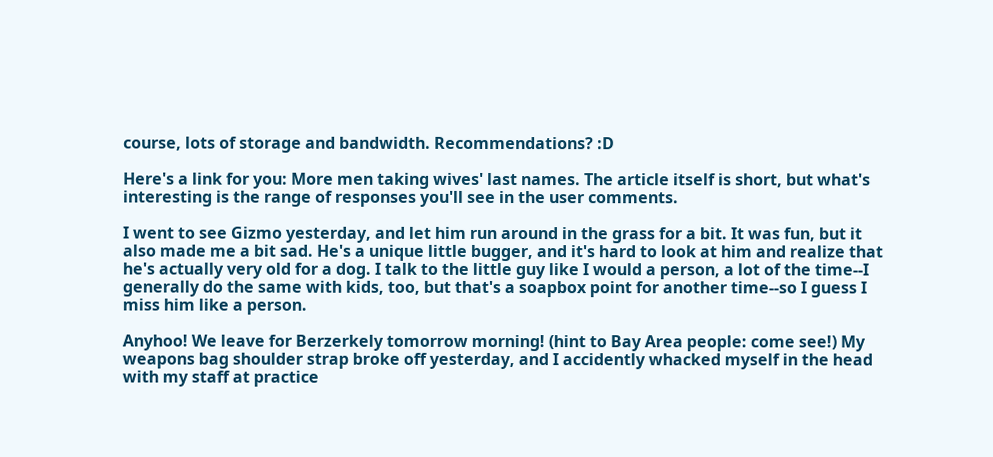course, lots of storage and bandwidth. Recommendations? :D

Here's a link for you: More men taking wives' last names. The article itself is short, but what's interesting is the range of responses you'll see in the user comments.

I went to see Gizmo yesterday, and let him run around in the grass for a bit. It was fun, but it also made me a bit sad. He's a unique little bugger, and it's hard to look at him and realize that he's actually very old for a dog. I talk to the little guy like I would a person, a lot of the time--I generally do the same with kids, too, but that's a soapbox point for another time--so I guess I miss him like a person.

Anyhoo! We leave for Berzerkely tomorrow morning! (hint to Bay Area people: come see!) My weapons bag shoulder strap broke off yesterday, and I accidently whacked myself in the head with my staff at practice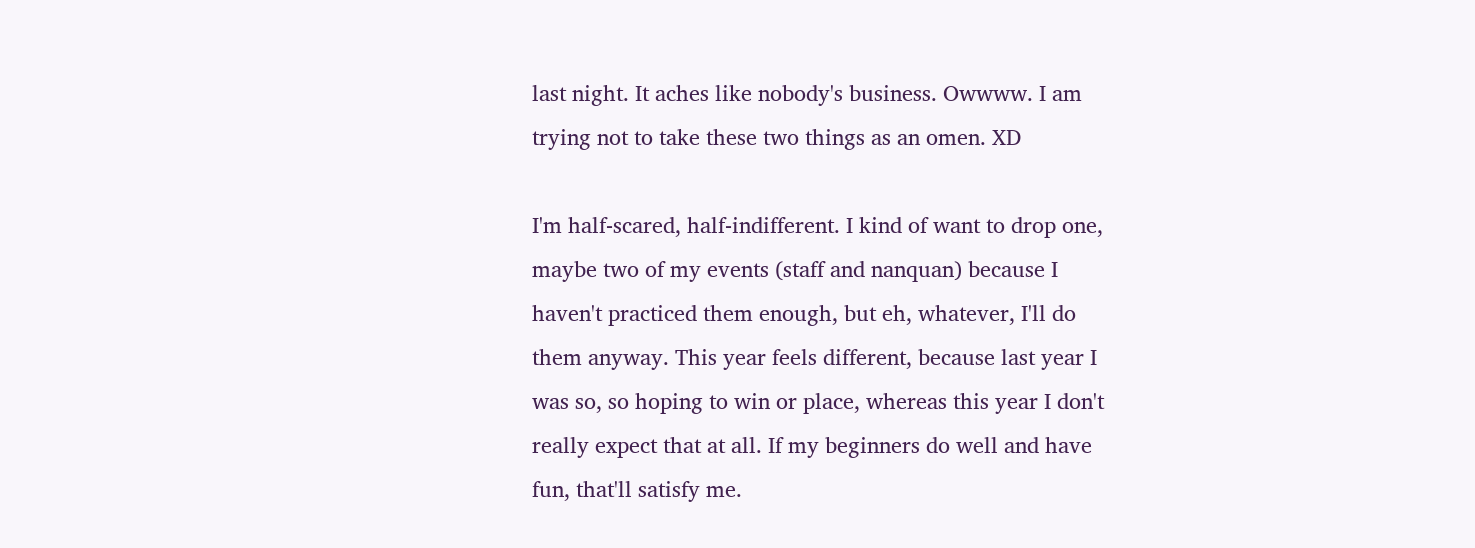last night. It aches like nobody's business. Owwww. I am trying not to take these two things as an omen. XD

I'm half-scared, half-indifferent. I kind of want to drop one, maybe two of my events (staff and nanquan) because I haven't practiced them enough, but eh, whatever, I'll do them anyway. This year feels different, because last year I was so, so hoping to win or place, whereas this year I don't really expect that at all. If my beginners do well and have fun, that'll satisfy me.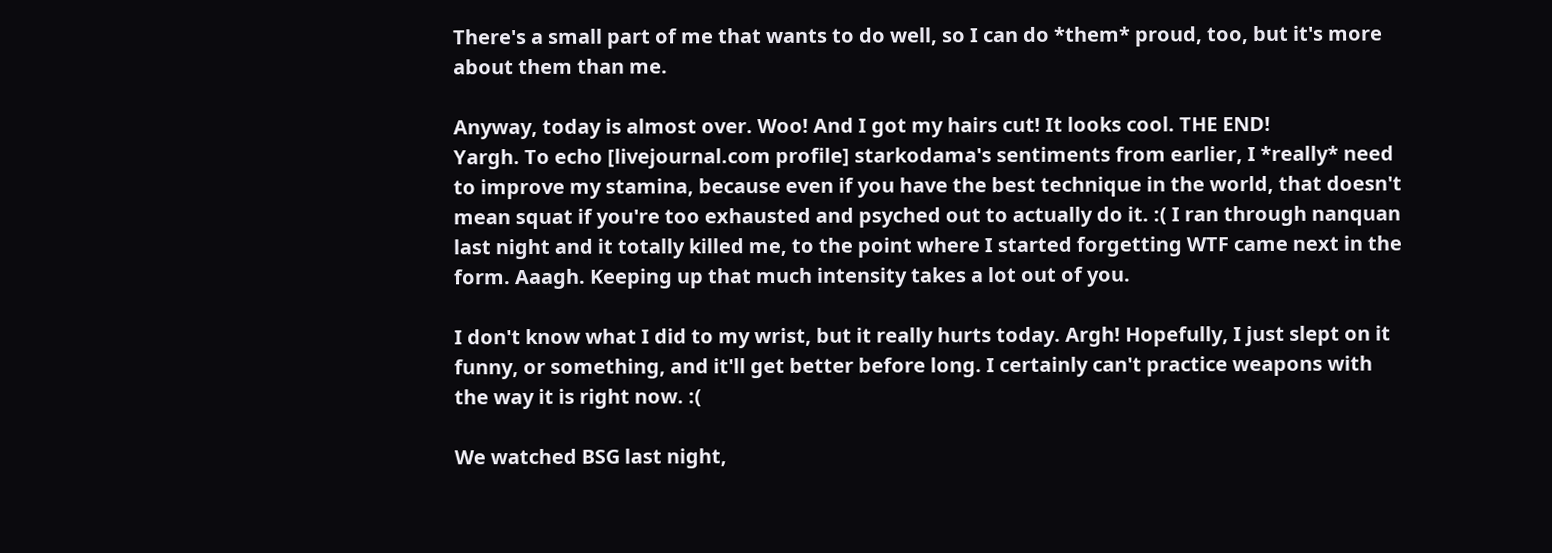There's a small part of me that wants to do well, so I can do *them* proud, too, but it's more about them than me.

Anyway, today is almost over. Woo! And I got my hairs cut! It looks cool. THE END!
Yargh. To echo [livejournal.com profile] starkodama's sentiments from earlier, I *really* need to improve my stamina, because even if you have the best technique in the world, that doesn't mean squat if you're too exhausted and psyched out to actually do it. :( I ran through nanquan last night and it totally killed me, to the point where I started forgetting WTF came next in the form. Aaagh. Keeping up that much intensity takes a lot out of you.

I don't know what I did to my wrist, but it really hurts today. Argh! Hopefully, I just slept on it funny, or something, and it'll get better before long. I certainly can't practice weapons with the way it is right now. :(

We watched BSG last night,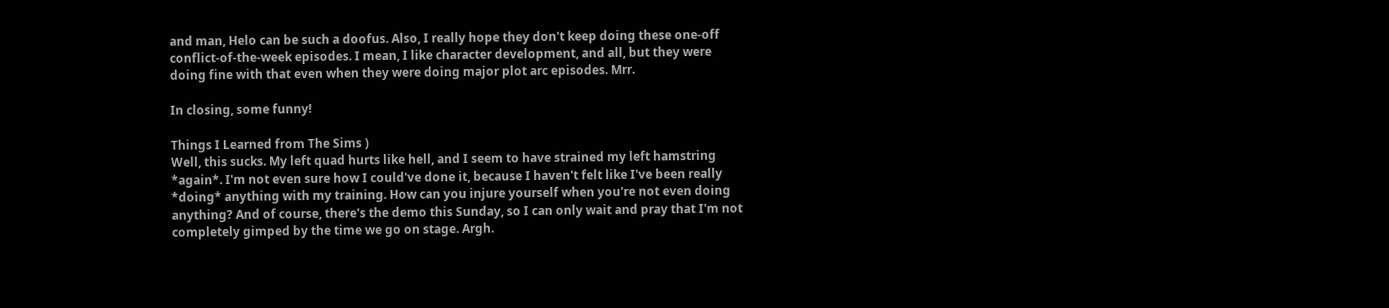and man, Helo can be such a doofus. Also, I really hope they don't keep doing these one-off conflict-of-the-week episodes. I mean, I like character development, and all, but they were doing fine with that even when they were doing major plot arc episodes. Mrr.

In closing, some funny!

Things I Learned from The Sims )
Well, this sucks. My left quad hurts like hell, and I seem to have strained my left hamstring *again*. I'm not even sure how I could've done it, because I haven't felt like I've been really *doing* anything with my training. How can you injure yourself when you're not even doing anything? And of course, there's the demo this Sunday, so I can only wait and pray that I'm not completely gimped by the time we go on stage. Argh.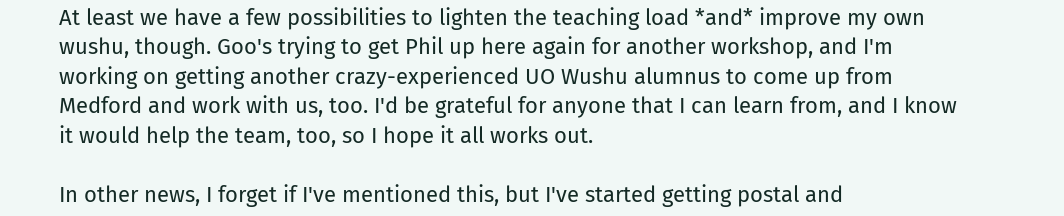At least we have a few possibilities to lighten the teaching load *and* improve my own wushu, though. Goo's trying to get Phil up here again for another workshop, and I'm working on getting another crazy-experienced UO Wushu alumnus to come up from Medford and work with us, too. I'd be grateful for anyone that I can learn from, and I know it would help the team, too, so I hope it all works out.

In other news, I forget if I've mentioned this, but I've started getting postal and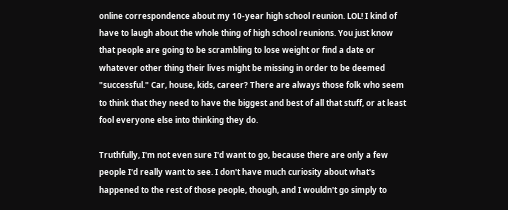online correspondence about my 10-year high school reunion. LOL! I kind of have to laugh about the whole thing of high school reunions. You just know that people are going to be scrambling to lose weight or find a date or whatever other thing their lives might be missing in order to be deemed "successful." Car, house, kids, career? There are always those folk who seem to think that they need to have the biggest and best of all that stuff, or at least fool everyone else into thinking they do.

Truthfully, I'm not even sure I'd want to go, because there are only a few people I'd really want to see. I don't have much curiosity about what's happened to the rest of those people, though, and I wouldn't go simply to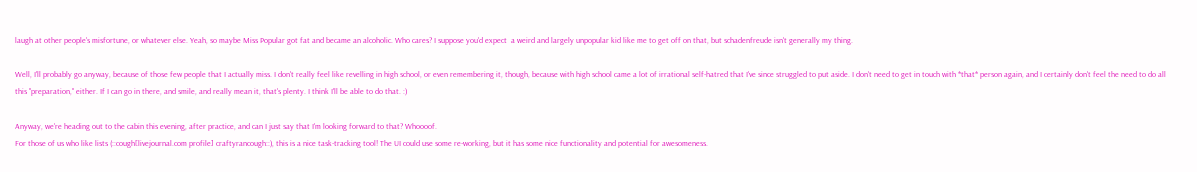laugh at other people's misfortune, or whatever else. Yeah, so maybe Miss Popular got fat and became an alcoholic. Who cares? I suppose you'd expect  a weird and largely unpopular kid like me to get off on that, but schadenfreude isn't generally my thing.

Well, I'll probably go anyway, because of those few people that I actually miss. I don't really feel like revelling in high school, or even remembering it, though, because with high school came a lot of irrational self-hatred that I've since struggled to put aside. I don't need to get in touch with *that* person again, and I certainly don't feel the need to do all this "preparation," either. If I can go in there, and smile, and really mean it, that's plenty. I think I'll be able to do that. :)

Anyway, we're heading out to the cabin this evening, after practice, and can I just say that I'm looking forward to that? Whoooof.
For those of us who like lists (::cough[livejournal.com profile] craftyrancough::), this is a nice task-tracking tool! The UI could use some re-working, but it has some nice functionality and potential for awesomeness.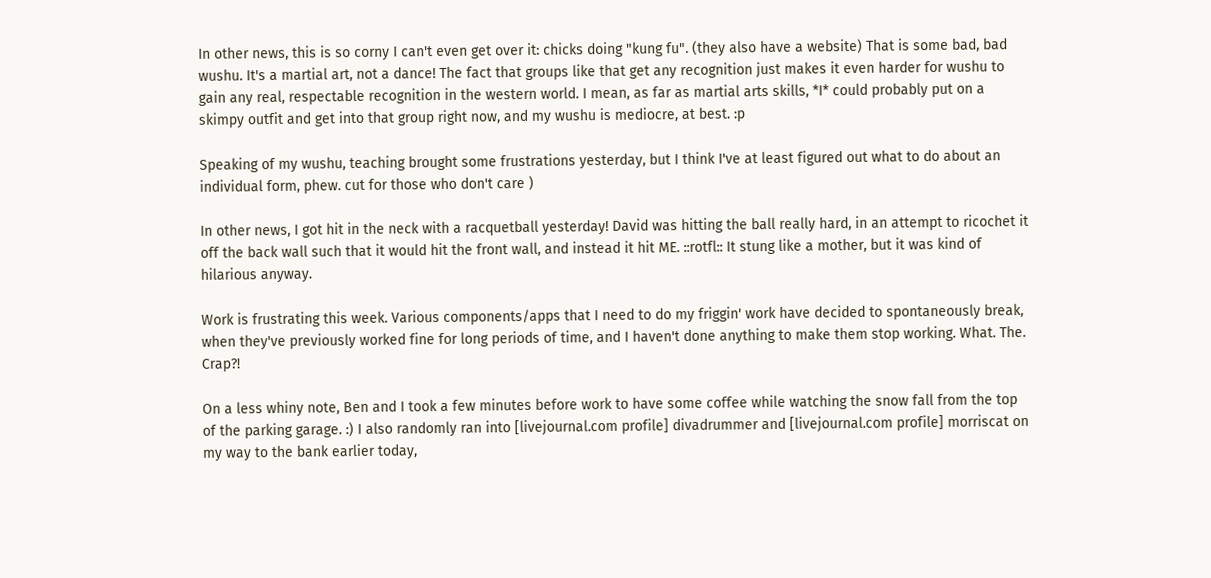In other news, this is so corny I can't even get over it: chicks doing "kung fu". (they also have a website) That is some bad, bad wushu. It's a martial art, not a dance! The fact that groups like that get any recognition just makes it even harder for wushu to gain any real, respectable recognition in the western world. I mean, as far as martial arts skills, *I* could probably put on a skimpy outfit and get into that group right now, and my wushu is mediocre, at best. :p

Speaking of my wushu, teaching brought some frustrations yesterday, but I think I've at least figured out what to do about an individual form, phew. cut for those who don't care )

In other news, I got hit in the neck with a racquetball yesterday! David was hitting the ball really hard, in an attempt to ricochet it off the back wall such that it would hit the front wall, and instead it hit ME. ::rotfl:: It stung like a mother, but it was kind of hilarious anyway.

Work is frustrating this week. Various components/apps that I need to do my friggin' work have decided to spontaneously break, when they've previously worked fine for long periods of time, and I haven't done anything to make them stop working. What. The. Crap?!

On a less whiny note, Ben and I took a few minutes before work to have some coffee while watching the snow fall from the top of the parking garage. :) I also randomly ran into [livejournal.com profile] divadrummer and [livejournal.com profile] morriscat on my way to the bank earlier today,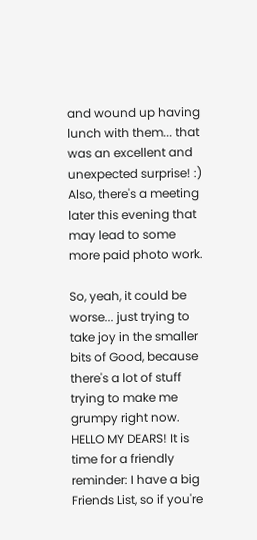and wound up having lunch with them... that was an excellent and unexpected surprise! :) Also, there's a meeting later this evening that may lead to some more paid photo work.

So, yeah, it could be worse... just trying to take joy in the smaller bits of Good, because there's a lot of stuff trying to make me grumpy right now.
HELLO MY DEARS! It is time for a friendly reminder: I have a big Friends List, so if you're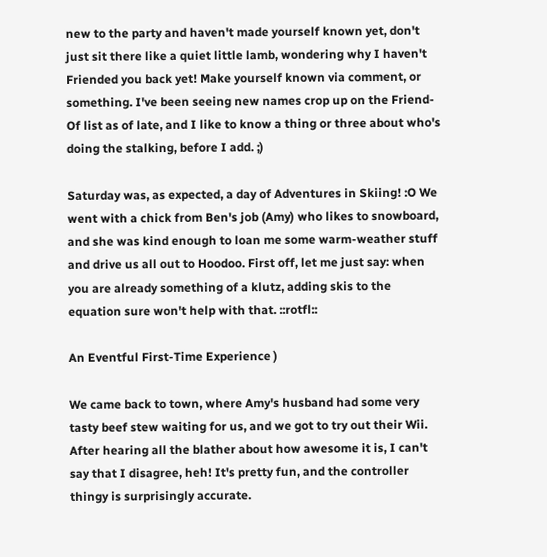new to the party and haven't made yourself known yet, don't just sit there like a quiet little lamb, wondering why I haven't Friended you back yet! Make yourself known via comment, or something. I've been seeing new names crop up on the Friend-Of list as of late, and I like to know a thing or three about who's doing the stalking, before I add. ;)

Saturday was, as expected, a day of Adventures in Skiing! :O We went with a chick from Ben's job (Amy) who likes to snowboard, and she was kind enough to loan me some warm-weather stuff and drive us all out to Hoodoo. First off, let me just say: when you are already something of a klutz, adding skis to the equation sure won't help with that. ::rotfl::

An Eventful First-Time Experience )

We came back to town, where Amy's husband had some very tasty beef stew waiting for us, and we got to try out their Wii. After hearing all the blather about how awesome it is, I can't say that I disagree, heh! It's pretty fun, and the controller thingy is surprisingly accurate.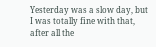Yesterday was a slow day, but I was totally fine with that, after all the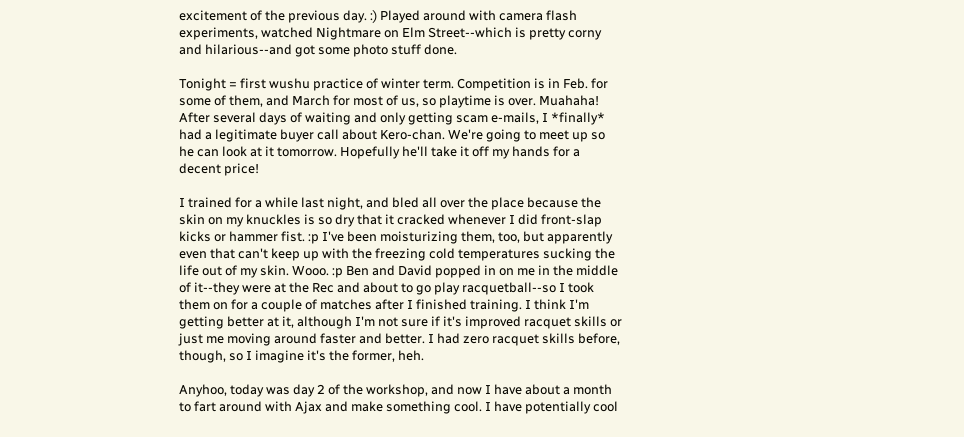excitement of the previous day. :) Played around with camera flash experiments, watched Nightmare on Elm Street--which is pretty corny and hilarious--and got some photo stuff done.

Tonight = first wushu practice of winter term. Competition is in Feb. for some of them, and March for most of us, so playtime is over. Muahaha!
After several days of waiting and only getting scam e-mails, I *finally* had a legitimate buyer call about Kero-chan. We're going to meet up so he can look at it tomorrow. Hopefully he'll take it off my hands for a decent price!

I trained for a while last night, and bled all over the place because the skin on my knuckles is so dry that it cracked whenever I did front-slap kicks or hammer fist. :p I've been moisturizing them, too, but apparently even that can't keep up with the freezing cold temperatures sucking the life out of my skin. Wooo. :p Ben and David popped in on me in the middle of it--they were at the Rec and about to go play racquetball--so I took them on for a couple of matches after I finished training. I think I'm getting better at it, although I'm not sure if it's improved racquet skills or just me moving around faster and better. I had zero racquet skills before, though, so I imagine it's the former, heh.

Anyhoo, today was day 2 of the workshop, and now I have about a month to fart around with Ajax and make something cool. I have potentially cool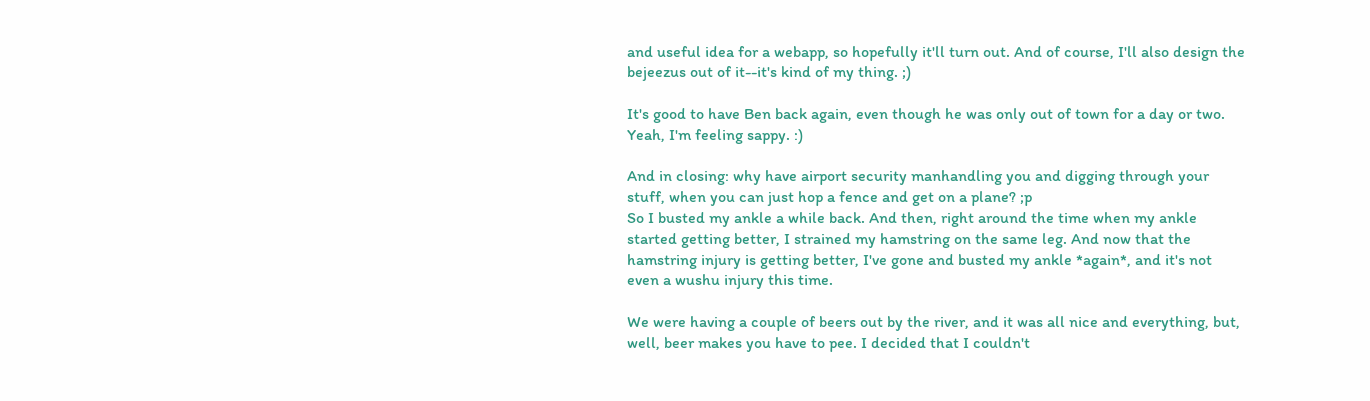and useful idea for a webapp, so hopefully it'll turn out. And of course, I'll also design the bejeezus out of it--it's kind of my thing. ;)

It's good to have Ben back again, even though he was only out of town for a day or two. Yeah, I'm feeling sappy. :)

And in closing: why have airport security manhandling you and digging through your stuff, when you can just hop a fence and get on a plane? ;p
So I busted my ankle a while back. And then, right around the time when my ankle started getting better, I strained my hamstring on the same leg. And now that the hamstring injury is getting better, I've gone and busted my ankle *again*, and it's not even a wushu injury this time.

We were having a couple of beers out by the river, and it was all nice and everything, but, well, beer makes you have to pee. I decided that I couldn't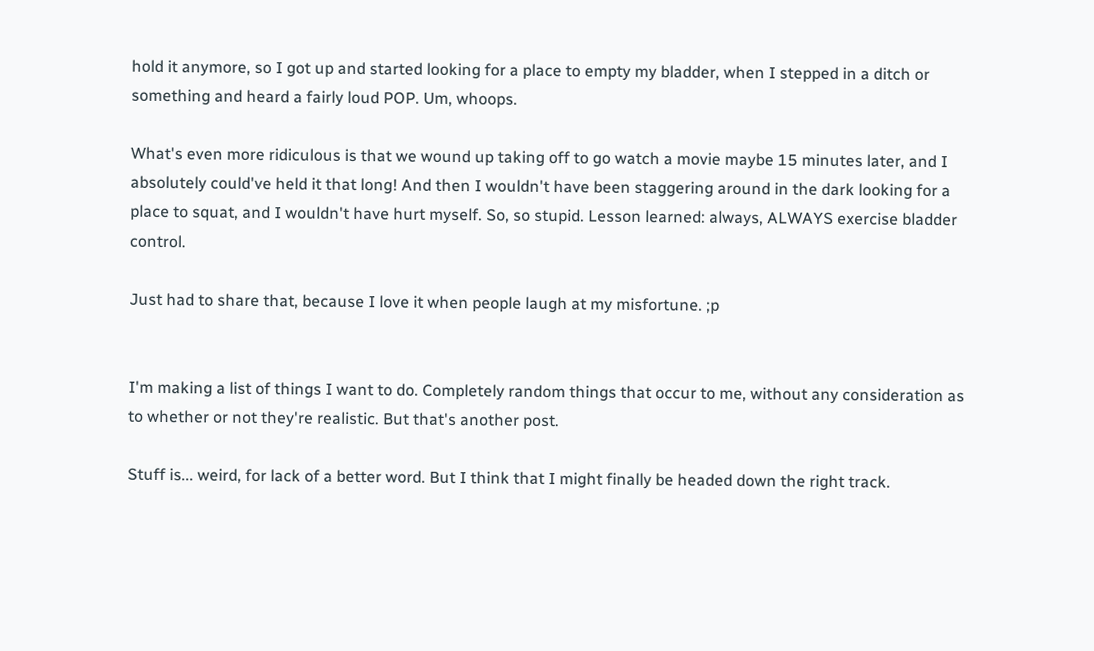hold it anymore, so I got up and started looking for a place to empty my bladder, when I stepped in a ditch or something and heard a fairly loud POP. Um, whoops.

What's even more ridiculous is that we wound up taking off to go watch a movie maybe 15 minutes later, and I absolutely could've held it that long! And then I wouldn't have been staggering around in the dark looking for a place to squat, and I wouldn't have hurt myself. So, so stupid. Lesson learned: always, ALWAYS exercise bladder control.

Just had to share that, because I love it when people laugh at my misfortune. ;p


I'm making a list of things I want to do. Completely random things that occur to me, without any consideration as to whether or not they're realistic. But that's another post.

Stuff is... weird, for lack of a better word. But I think that I might finally be headed down the right track.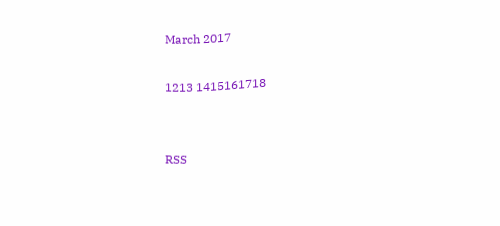March 2017

1213 1415161718


RSS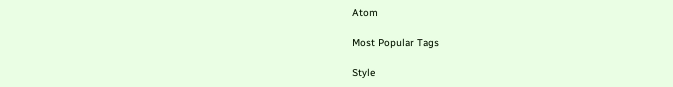Atom

Most Popular Tags

Style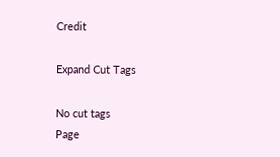Credit

Expand Cut Tags

No cut tags
Page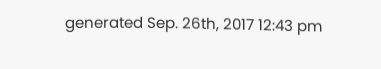generated Sep. 26th, 2017 12:43 pm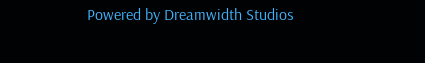Powered by Dreamwidth Studios